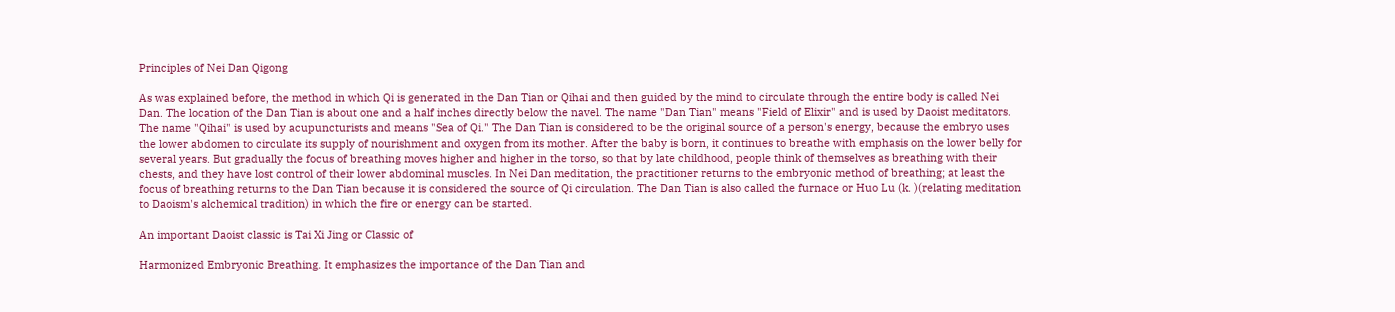Principles of Nei Dan Qigong

As was explained before, the method in which Qi is generated in the Dan Tian or Qihai and then guided by the mind to circulate through the entire body is called Nei Dan. The location of the Dan Tian is about one and a half inches directly below the navel. The name "Dan Tian" means "Field of Elixir" and is used by Daoist meditators. The name "Qihai" is used by acupuncturists and means "Sea of Qi." The Dan Tian is considered to be the original source of a person's energy, because the embryo uses the lower abdomen to circulate its supply of nourishment and oxygen from its mother. After the baby is born, it continues to breathe with emphasis on the lower belly for several years. But gradually the focus of breathing moves higher and higher in the torso, so that by late childhood, people think of themselves as breathing with their chests, and they have lost control of their lower abdominal muscles. In Nei Dan meditation, the practitioner returns to the embryonic method of breathing; at least the focus of breathing returns to the Dan Tian because it is considered the source of Qi circulation. The Dan Tian is also called the furnace or Huo Lu (k. )(relating meditation to Daoism's alchemical tradition) in which the fire or energy can be started.

An important Daoist classic is Tai Xi Jing or Classic of

Harmonized Embryonic Breathing. It emphasizes the importance of the Dan Tian and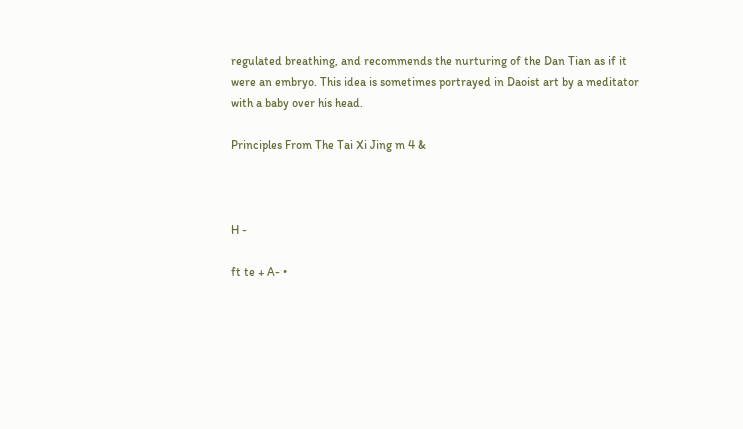regulated breathing, and recommends the nurturing of the Dan Tian as if it were an embryo. This idea is sometimes portrayed in Daoist art by a meditator with a baby over his head.

Principles From The Tai Xi Jing m 4 &



H -

ft te + A- •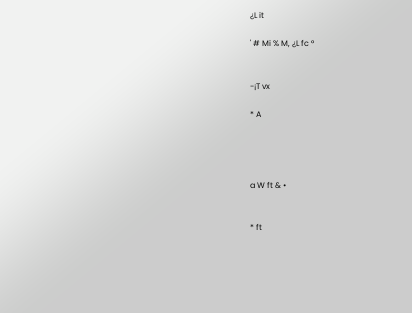¿L it

' # Mi % M, ¿L fc °


-¡T vx

* A




a W ft & •


* ft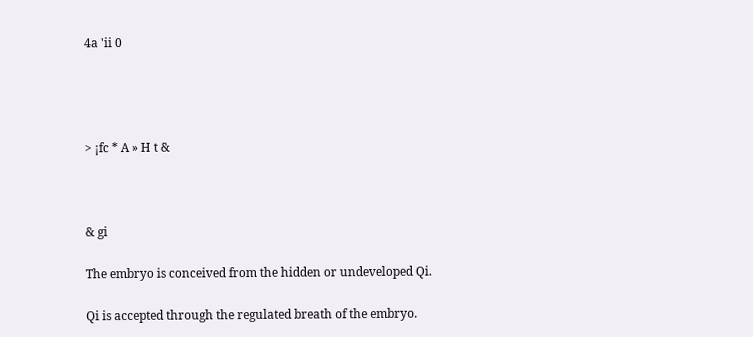4a 'ii 0




> ¡fc * A » H t &



& gi

The embryo is conceived from the hidden or undeveloped Qi.

Qi is accepted through the regulated breath of the embryo.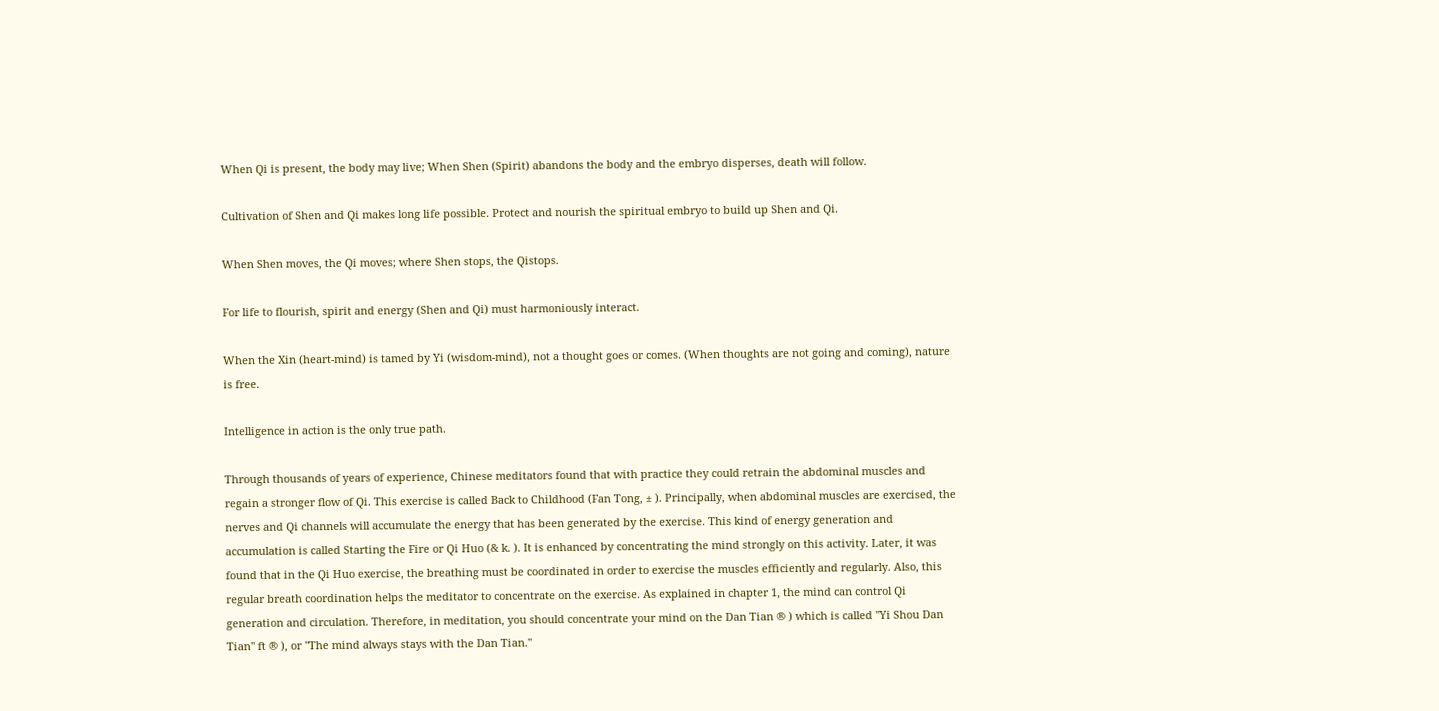When Qi is present, the body may live; When Shen (Spirit) abandons the body and the embryo disperses, death will follow.

Cultivation of Shen and Qi makes long life possible. Protect and nourish the spiritual embryo to build up Shen and Qi.

When Shen moves, the Qi moves; where Shen stops, the Qistops.

For life to flourish, spirit and energy (Shen and Qi) must harmoniously interact.

When the Xin (heart-mind) is tamed by Yi (wisdom-mind), not a thought goes or comes. (When thoughts are not going and coming), nature is free.

Intelligence in action is the only true path.

Through thousands of years of experience, Chinese meditators found that with practice they could retrain the abdominal muscles and regain a stronger flow of Qi. This exercise is called Back to Childhood (Fan Tong, ± ). Principally, when abdominal muscles are exercised, the nerves and Qi channels will accumulate the energy that has been generated by the exercise. This kind of energy generation and accumulation is called Starting the Fire or Qi Huo (& k. ). It is enhanced by concentrating the mind strongly on this activity. Later, it was found that in the Qi Huo exercise, the breathing must be coordinated in order to exercise the muscles efficiently and regularly. Also, this regular breath coordination helps the meditator to concentrate on the exercise. As explained in chapter 1, the mind can control Qi generation and circulation. Therefore, in meditation, you should concentrate your mind on the Dan Tian ® ) which is called "Yi Shou Dan Tian" ft ® ), or "The mind always stays with the Dan Tian."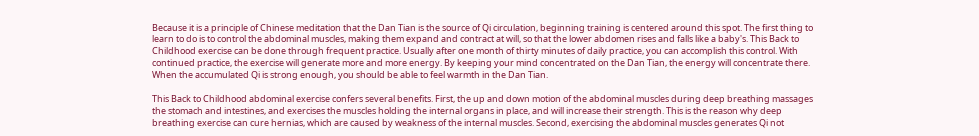Because it is a principle of Chinese meditation that the Dan Tian is the source of Qi circulation, beginning training is centered around this spot. The first thing to learn to do is to control the abdominal muscles, making them expand and contract at will, so that the lower abdomen rises and falls like a baby's. This Back to Childhood exercise can be done through frequent practice. Usually after one month of thirty minutes of daily practice, you can accomplish this control. With continued practice, the exercise will generate more and more energy. By keeping your mind concentrated on the Dan Tian, the energy will concentrate there. When the accumulated Qi is strong enough, you should be able to feel warmth in the Dan Tian.

This Back to Childhood abdominal exercise confers several benefits. First, the up and down motion of the abdominal muscles during deep breathing massages the stomach and intestines, and exercises the muscles holding the internal organs in place, and will increase their strength. This is the reason why deep breathing exercise can cure hernias, which are caused by weakness of the internal muscles. Second, exercising the abdominal muscles generates Qi not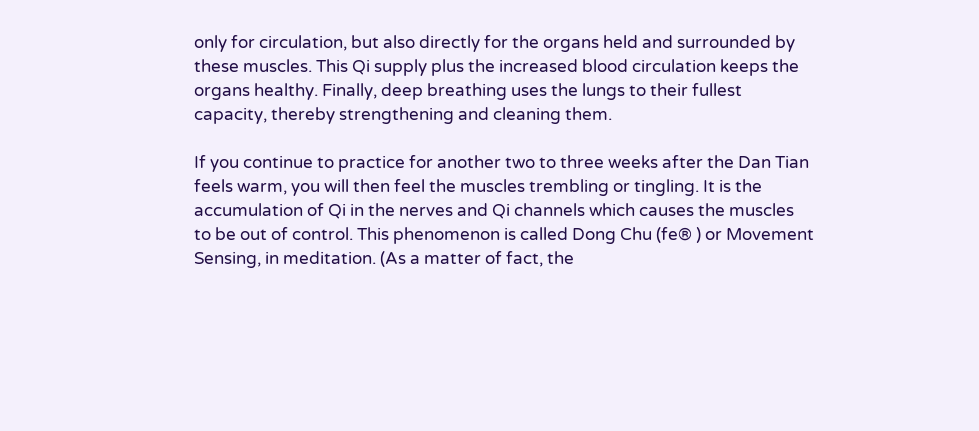only for circulation, but also directly for the organs held and surrounded by these muscles. This Qi supply plus the increased blood circulation keeps the organs healthy. Finally, deep breathing uses the lungs to their fullest capacity, thereby strengthening and cleaning them.

If you continue to practice for another two to three weeks after the Dan Tian feels warm, you will then feel the muscles trembling or tingling. It is the accumulation of Qi in the nerves and Qi channels which causes the muscles to be out of control. This phenomenon is called Dong Chu (fe® ) or Movement Sensing, in meditation. (As a matter of fact, the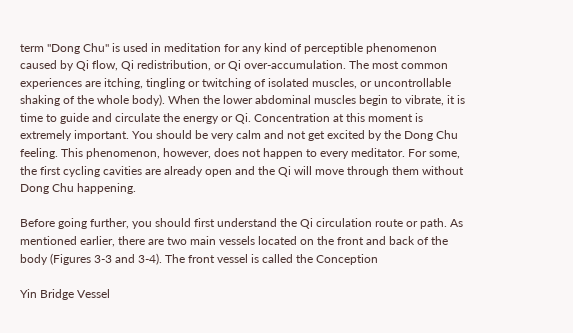term "Dong Chu" is used in meditation for any kind of perceptible phenomenon caused by Qi flow, Qi redistribution, or Qi over-accumulation. The most common experiences are itching, tingling or twitching of isolated muscles, or uncontrollable shaking of the whole body). When the lower abdominal muscles begin to vibrate, it is time to guide and circulate the energy or Qi. Concentration at this moment is extremely important. You should be very calm and not get excited by the Dong Chu feeling. This phenomenon, however, does not happen to every meditator. For some, the first cycling cavities are already open and the Qi will move through them without Dong Chu happening.

Before going further, you should first understand the Qi circulation route or path. As mentioned earlier, there are two main vessels located on the front and back of the body (Figures 3-3 and 3-4). The front vessel is called the Conception

Yin Bridge Vessel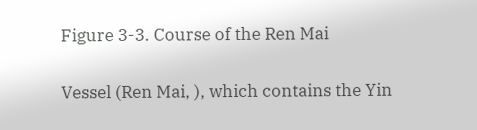Figure 3-3. Course of the Ren Mai

Vessel (Ren Mai, ), which contains the Yin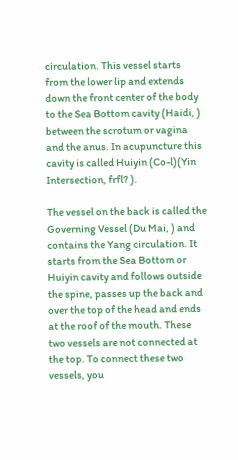circulation. This vessel starts from the lower lip and extends down the front center of the body to the Sea Bottom cavity (Haidi, ) between the scrotum or vagina and the anus. In acupuncture this cavity is called Huiyin (Co-l)(Yin Intersection, frfl? ).

The vessel on the back is called the Governing Vessel (Du Mai, ) and contains the Yang circulation. It starts from the Sea Bottom or Huiyin cavity and follows outside the spine, passes up the back and over the top of the head and ends at the roof of the mouth. These two vessels are not connected at the top. To connect these two vessels, you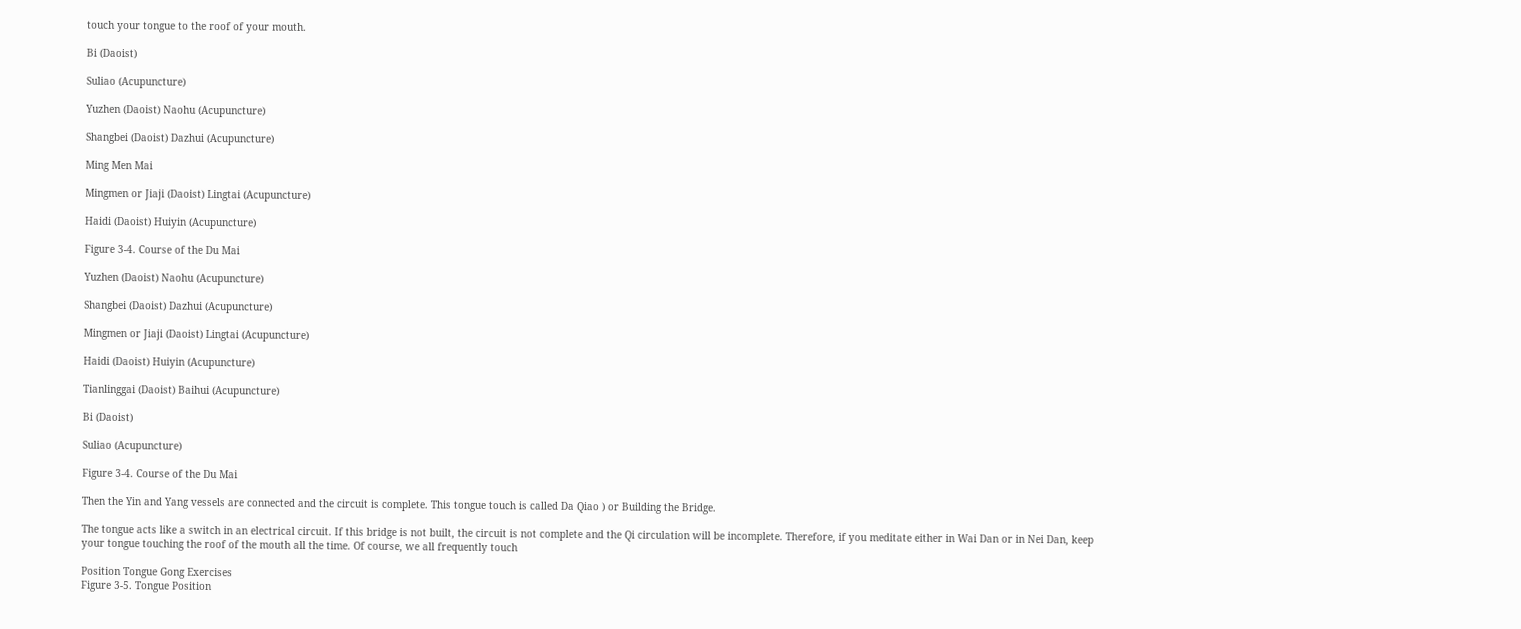touch your tongue to the roof of your mouth.

Bi (Daoist)

Suliao (Acupuncture)

Yuzhen (Daoist) Naohu (Acupuncture)

Shangbei (Daoist) Dazhui (Acupuncture)

Ming Men Mai

Mingmen or Jiaji (Daoist) Lingtai (Acupuncture)

Haidi (Daoist) Huiyin (Acupuncture)

Figure 3-4. Course of the Du Mai

Yuzhen (Daoist) Naohu (Acupuncture)

Shangbei (Daoist) Dazhui (Acupuncture)

Mingmen or Jiaji (Daoist) Lingtai (Acupuncture)

Haidi (Daoist) Huiyin (Acupuncture)

Tianlinggai (Daoist) Baihui (Acupuncture)

Bi (Daoist)

Suliao (Acupuncture)

Figure 3-4. Course of the Du Mai

Then the Yin and Yang vessels are connected and the circuit is complete. This tongue touch is called Da Qiao ) or Building the Bridge.

The tongue acts like a switch in an electrical circuit. If this bridge is not built, the circuit is not complete and the Qi circulation will be incomplete. Therefore, if you meditate either in Wai Dan or in Nei Dan, keep your tongue touching the roof of the mouth all the time. Of course, we all frequently touch

Position Tongue Gong Exercises
Figure 3-5. Tongue Position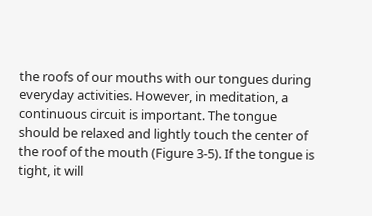the roofs of our mouths with our tongues during everyday activities. However, in meditation, a continuous circuit is important. The tongue should be relaxed and lightly touch the center of the roof of the mouth (Figure 3-5). If the tongue is tight, it will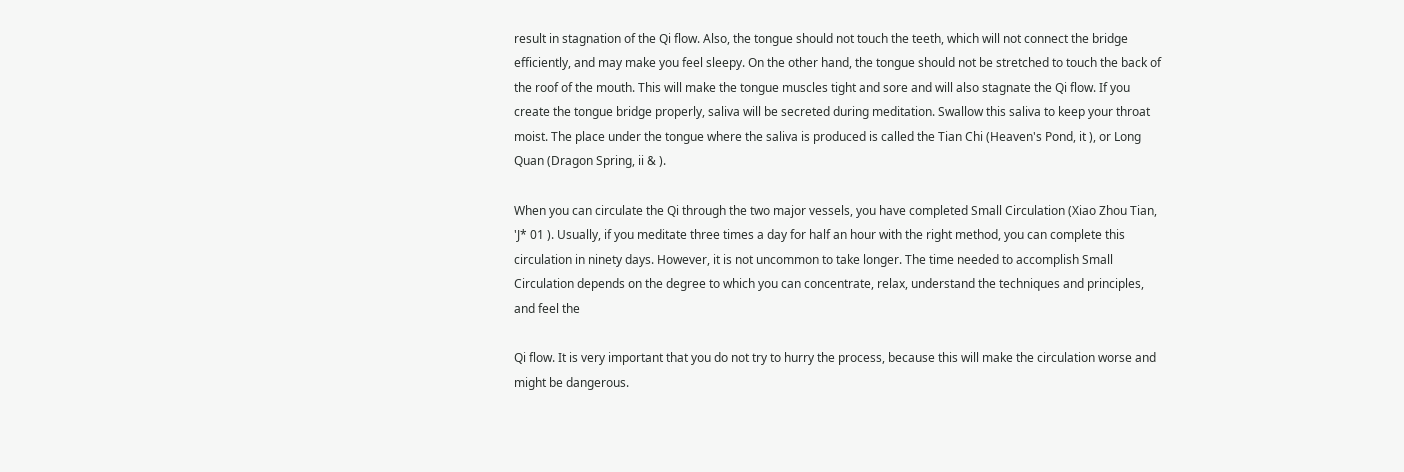result in stagnation of the Qi flow. Also, the tongue should not touch the teeth, which will not connect the bridge efficiently, and may make you feel sleepy. On the other hand, the tongue should not be stretched to touch the back of the roof of the mouth. This will make the tongue muscles tight and sore and will also stagnate the Qi flow. If you create the tongue bridge properly, saliva will be secreted during meditation. Swallow this saliva to keep your throat moist. The place under the tongue where the saliva is produced is called the Tian Chi (Heaven's Pond, it ), or Long Quan (Dragon Spring, ii & ).

When you can circulate the Qi through the two major vessels, you have completed Small Circulation (Xiao Zhou Tian, 'J* 01 ). Usually, if you meditate three times a day for half an hour with the right method, you can complete this circulation in ninety days. However, it is not uncommon to take longer. The time needed to accomplish Small Circulation depends on the degree to which you can concentrate, relax, understand the techniques and principles, and feel the

Qi flow. It is very important that you do not try to hurry the process, because this will make the circulation worse and might be dangerous.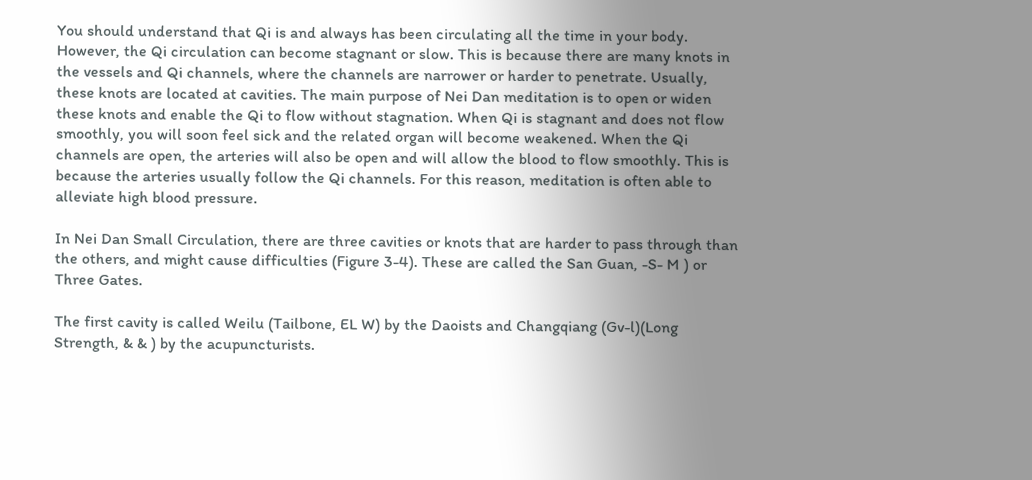You should understand that Qi is and always has been circulating all the time in your body. However, the Qi circulation can become stagnant or slow. This is because there are many knots in the vessels and Qi channels, where the channels are narrower or harder to penetrate. Usually, these knots are located at cavities. The main purpose of Nei Dan meditation is to open or widen these knots and enable the Qi to flow without stagnation. When Qi is stagnant and does not flow smoothly, you will soon feel sick and the related organ will become weakened. When the Qi channels are open, the arteries will also be open and will allow the blood to flow smoothly. This is because the arteries usually follow the Qi channels. For this reason, meditation is often able to alleviate high blood pressure.

In Nei Dan Small Circulation, there are three cavities or knots that are harder to pass through than the others, and might cause difficulties (Figure 3-4). These are called the San Guan, -S- M ) or Three Gates.

The first cavity is called Weilu (Tailbone, EL W) by the Daoists and Changqiang (Gv-l)(Long Strength, & & ) by the acupuncturists.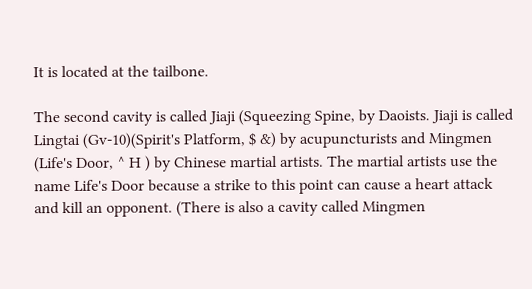It is located at the tailbone.

The second cavity is called Jiaji (Squeezing Spine, by Daoists. Jiaji is called Lingtai (Gv-10)(Spirit's Platform, $ &) by acupuncturists and Mingmen (Life's Door, ^ H ) by Chinese martial artists. The martial artists use the name Life's Door because a strike to this point can cause a heart attack and kill an opponent. (There is also a cavity called Mingmen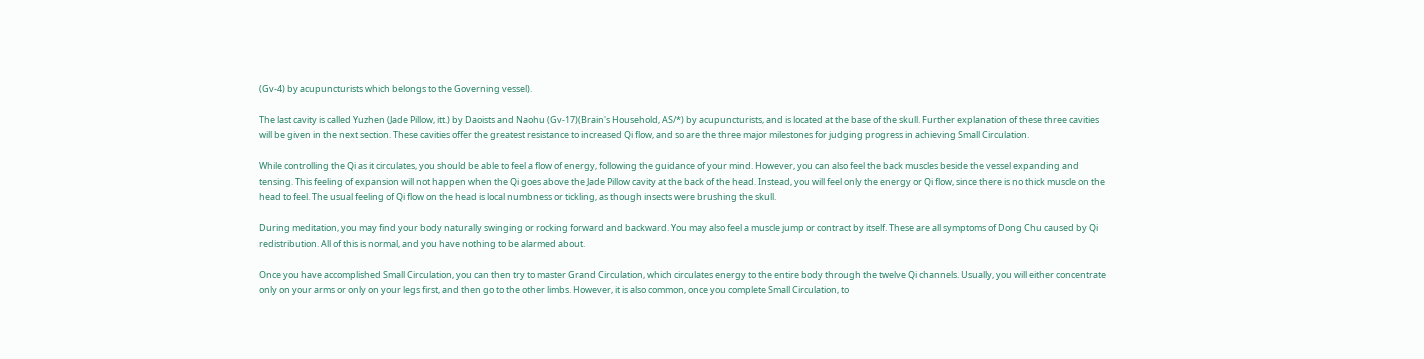(Gv-4) by acupuncturists which belongs to the Governing vessel).

The last cavity is called Yuzhen (Jade Pillow, itt.) by Daoists and Naohu (Gv-17)(Brain's Household, AS/*) by acupuncturists, and is located at the base of the skull. Further explanation of these three cavities will be given in the next section. These cavities offer the greatest resistance to increased Qi flow, and so are the three major milestones for judging progress in achieving Small Circulation.

While controlling the Qi as it circulates, you should be able to feel a flow of energy, following the guidance of your mind. However, you can also feel the back muscles beside the vessel expanding and tensing. This feeling of expansion will not happen when the Qi goes above the Jade Pillow cavity at the back of the head. Instead, you will feel only the energy or Qi flow, since there is no thick muscle on the head to feel. The usual feeling of Qi flow on the head is local numbness or tickling, as though insects were brushing the skull.

During meditation, you may find your body naturally swinging or rocking forward and backward. You may also feel a muscle jump or contract by itself. These are all symptoms of Dong Chu caused by Qi redistribution. All of this is normal, and you have nothing to be alarmed about.

Once you have accomplished Small Circulation, you can then try to master Grand Circulation, which circulates energy to the entire body through the twelve Qi channels. Usually, you will either concentrate only on your arms or only on your legs first, and then go to the other limbs. However, it is also common, once you complete Small Circulation, to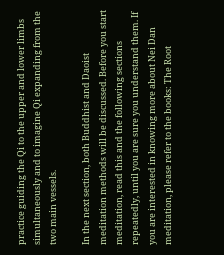practice guiding the Qi to the upper and lower limbs simultaneously and to imagine Qi expanding from the two main vessels.

In the next section, both Buddhist and Daoist meditation methods will be discussed. Before you start meditation, read this and the following sections repeatedly, until you are sure you understand them. If you are interested in knowing more about Nei Dan meditation, please refer to the books: The Root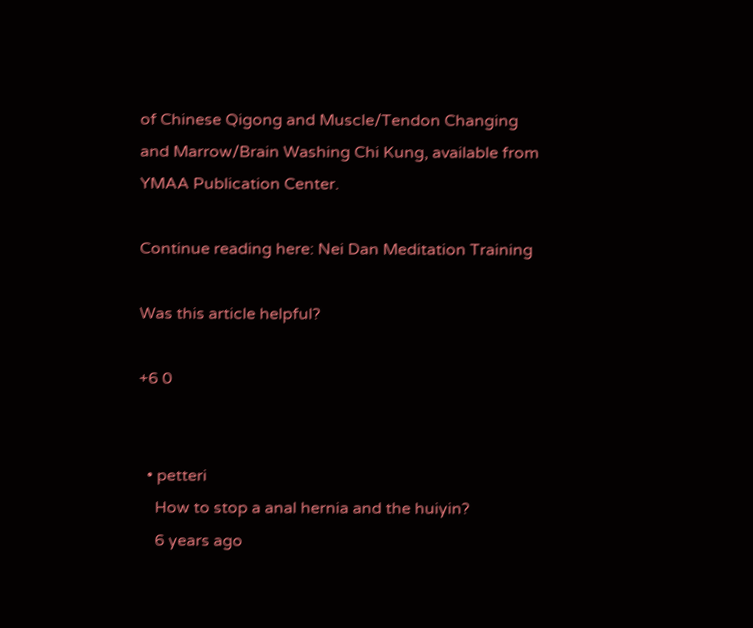of Chinese Qigong and Muscle/Tendon Changing and Marrow/Brain Washing Chi Kung, available from YMAA Publication Center.

Continue reading here: Nei Dan Meditation Training

Was this article helpful?

+6 0


  • petteri
    How to stop a anal hernia and the huiyin?
    6 years ago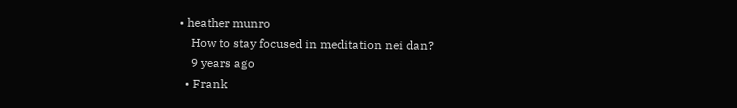• heather munro
    How to stay focused in meditation nei dan?
    9 years ago
  • Frank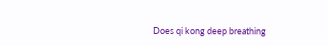Does qi kong deep breathing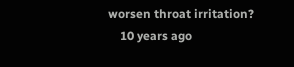worsen throat irritation?
    10 years ago